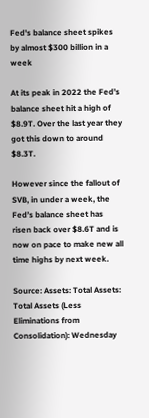Fed's balance sheet spikes by almost $300 billion in a week

At its peak in 2022 the Fed’s balance sheet hit a high of $8.9T. Over the last year they got this down to around $8.3T.

However since the fallout of SVB, in under a week, the Fed’s balance sheet has risen back over $8.6T and is now on pace to make new all time highs by next week.

Source: Assets: Total Assets: Total Assets (Less Eliminations from Consolidation): Wednesday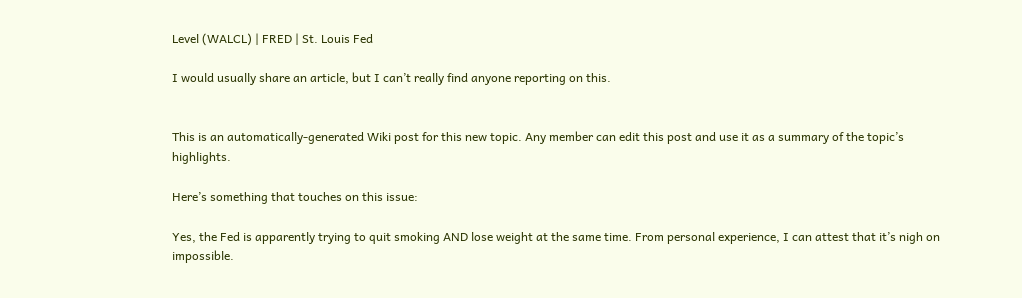Level (WALCL) | FRED | St. Louis Fed

I would usually share an article, but I can’t really find anyone reporting on this.


This is an automatically-generated Wiki post for this new topic. Any member can edit this post and use it as a summary of the topic’s highlights.

Here’s something that touches on this issue:

Yes, the Fed is apparently trying to quit smoking AND lose weight at the same time. From personal experience, I can attest that it’s nigh on impossible.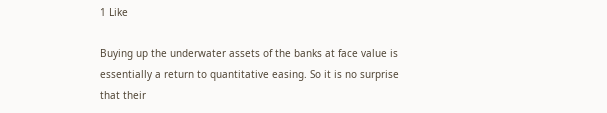1 Like

Buying up the underwater assets of the banks at face value is essentially a return to quantitative easing. So it is no surprise that their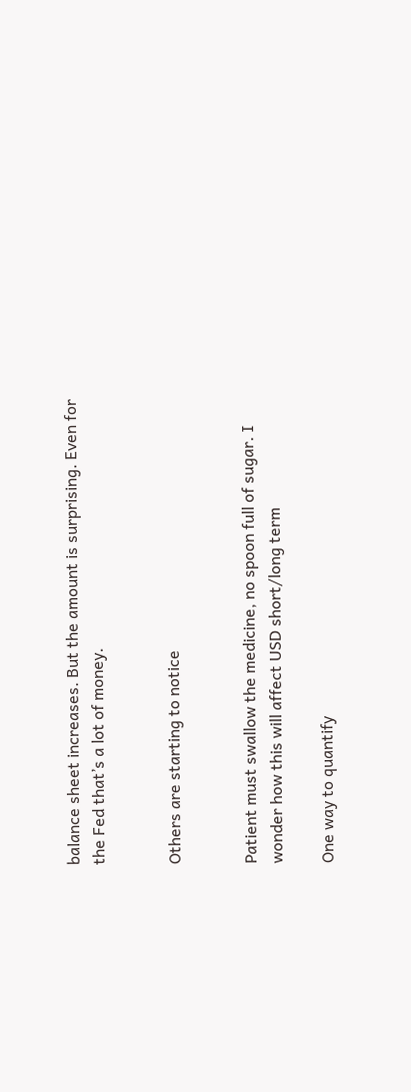balance sheet increases. But the amount is surprising. Even for the Fed that’s a lot of money.


Others are starting to notice


Patient must swallow the medicine, no spoon full of sugar. I wonder how this will affect USD short/long term

One way to quantify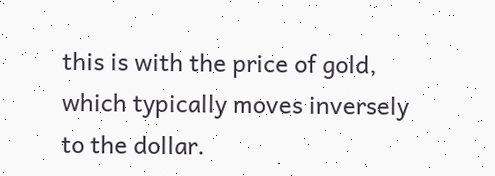this is with the price of gold, which typically moves inversely to the dollar.